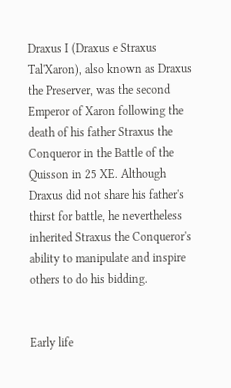Draxus I (Draxus e Straxus Tal'Xaron), also known as Draxus the Preserver, was the second Emperor of Xaron following the death of his father Straxus the Conqueror in the Battle of the Quisson in 25 XE. Although Draxus did not share his father's thirst for battle, he nevertheless inherited Straxus the Conqueror's ability to manipulate and inspire others to do his bidding.


Early life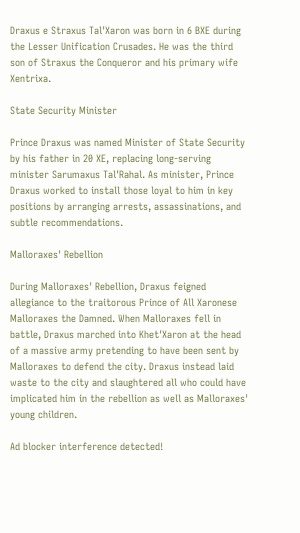Draxus e Straxus Tal'Xaron was born in 6 BXE during the Lesser Unification Crusades. He was the third son of Straxus the Conqueror and his primary wife Xentrixa.

State Security Minister

Prince Draxus was named Minister of State Security by his father in 20 XE, replacing long-serving minister Sarumaxus Tal'Rahal. As minister, Prince Draxus worked to install those loyal to him in key positions by arranging arrests, assassinations, and subtle recommendations.

Malloraxes' Rebellion

During Malloraxes' Rebellion, Draxus feigned allegiance to the traitorous Prince of All Xaronese Malloraxes the Damned. When Malloraxes fell in battle, Draxus marched into Khet'Xaron at the head of a massive army pretending to have been sent by Malloraxes to defend the city. Draxus instead laid waste to the city and slaughtered all who could have implicated him in the rebellion as well as Malloraxes' young children.

Ad blocker interference detected!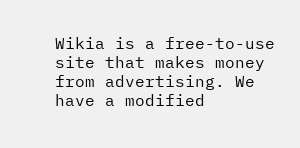Wikia is a free-to-use site that makes money from advertising. We have a modified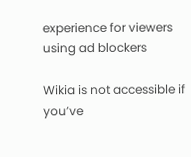experience for viewers using ad blockers

Wikia is not accessible if you’ve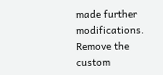made further modifications. Remove the custom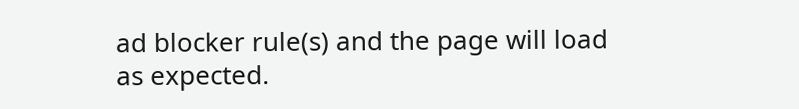ad blocker rule(s) and the page will load as expected.